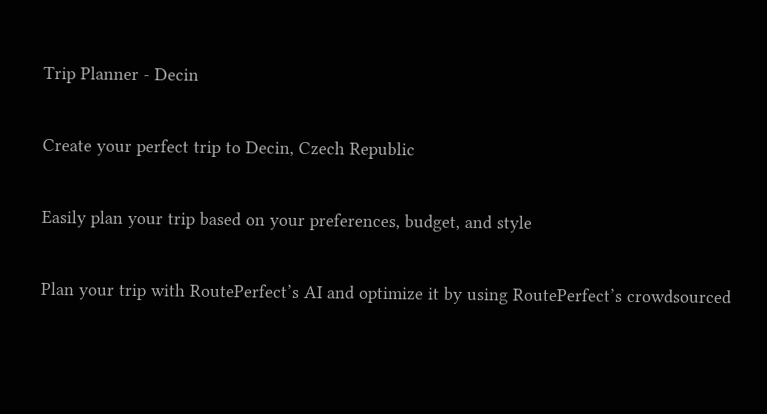Trip Planner - Decin

Create your perfect trip to Decin, Czech Republic

Easily plan your trip based on your preferences, budget, and style

Plan your trip with RoutePerfect’s AI and optimize it by using RoutePerfect’s crowdsourced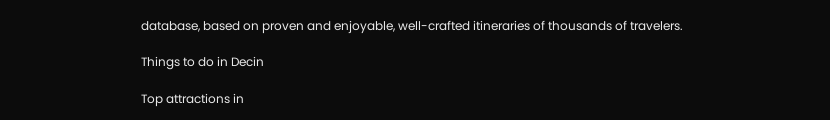database, based on proven and enjoyable, well-crafted itineraries of thousands of travelers.

Things to do in Decin

Top attractions in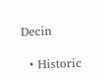Decin

  • Historic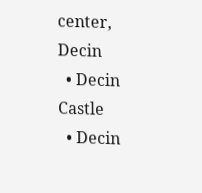center, Decin
  • Decin Castle
  • Decin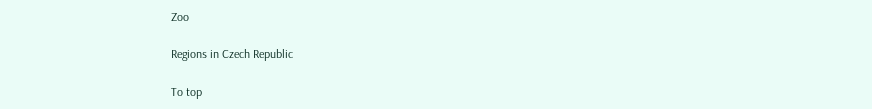Zoo

Regions in Czech Republic

To top